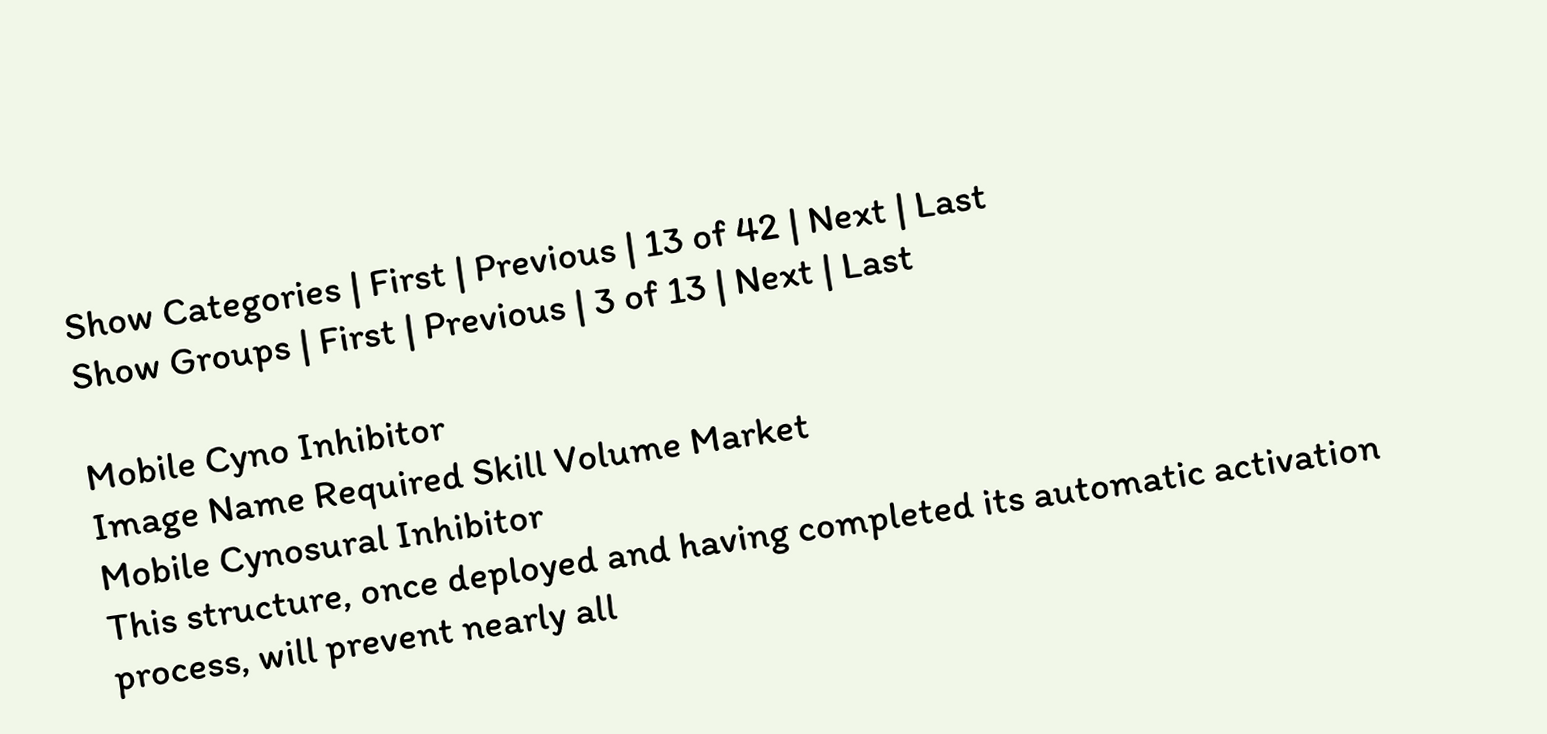Show Categories | First | Previous | 13 of 42 | Next | Last
Show Groups | First | Previous | 3 of 13 | Next | Last

Mobile Cyno Inhibitor
Image Name Required Skill Volume Market
Mobile Cynosural Inhibitor
This structure, once deployed and having completed its automatic activation process, will prevent nearly all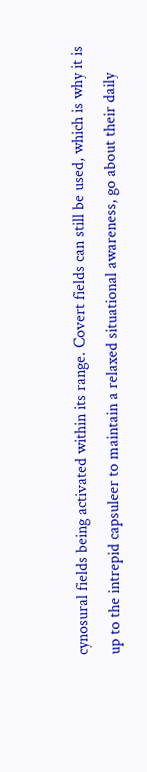cynosural fields being activated within its range. Covert fields can still be used, which is why it is up to the intrepid capsuleer to maintain a relaxed situational awareness, go about their daily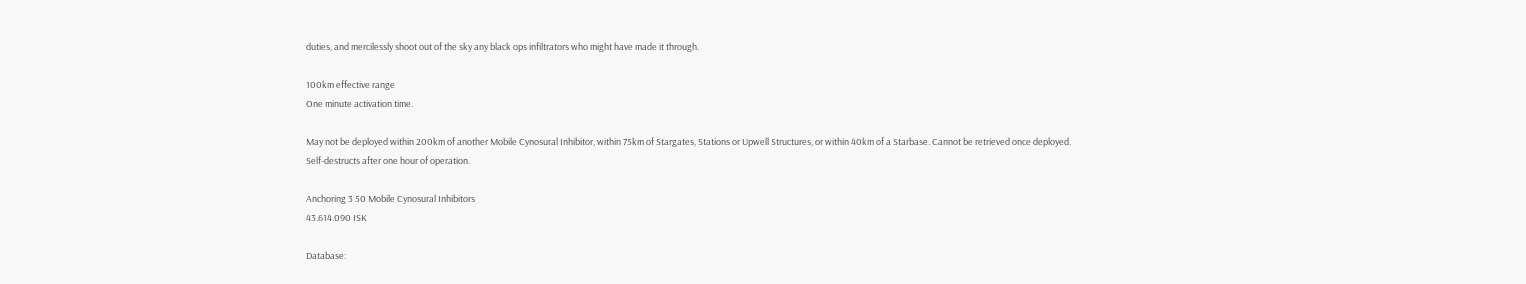duties, and mercilessly shoot out of the sky any black ops infiltrators who might have made it through.

100km effective range
One minute activation time.

May not be deployed within 200km of another Mobile Cynosural Inhibitor, within 75km of Stargates, Stations or Upwell Structures, or within 40km of a Starbase. Cannot be retrieved once deployed.
Self-destructs after one hour of operation.

Anchoring 3 50 Mobile Cynosural Inhibitors
43.614.090 ISK

Database: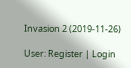Invasion 2 (2019-11-26)

User: Register | Login